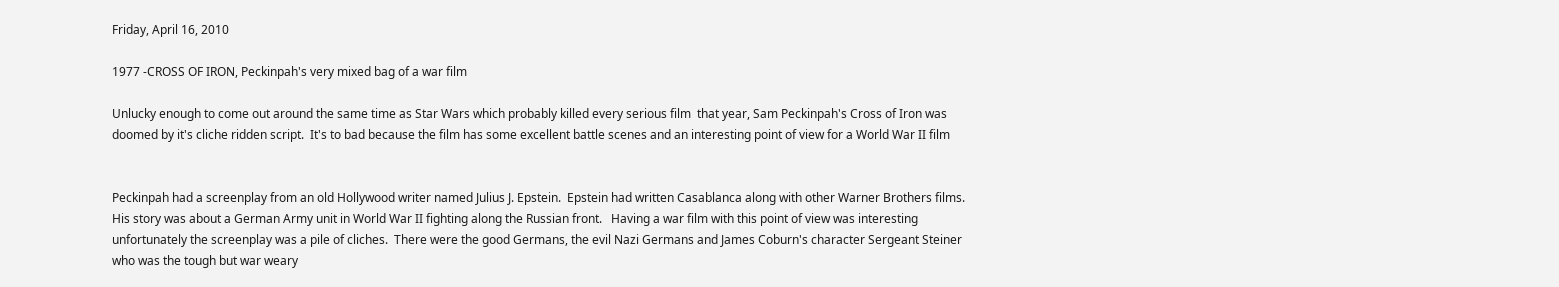Friday, April 16, 2010

1977 -CROSS OF IRON, Peckinpah's very mixed bag of a war film

Unlucky enough to come out around the same time as Star Wars which probably killed every serious film  that year, Sam Peckinpah's Cross of Iron was doomed by it's cliche ridden script.  It's to bad because the film has some excellent battle scenes and an interesting point of view for a World War II film


Peckinpah had a screenplay from an old Hollywood writer named Julius J. Epstein.  Epstein had written Casablanca along with other Warner Brothers films.  His story was about a German Army unit in World War II fighting along the Russian front.   Having a war film with this point of view was interesting unfortunately the screenplay was a pile of cliches.  There were the good Germans, the evil Nazi Germans and James Coburn's character Sergeant Steiner who was the tough but war weary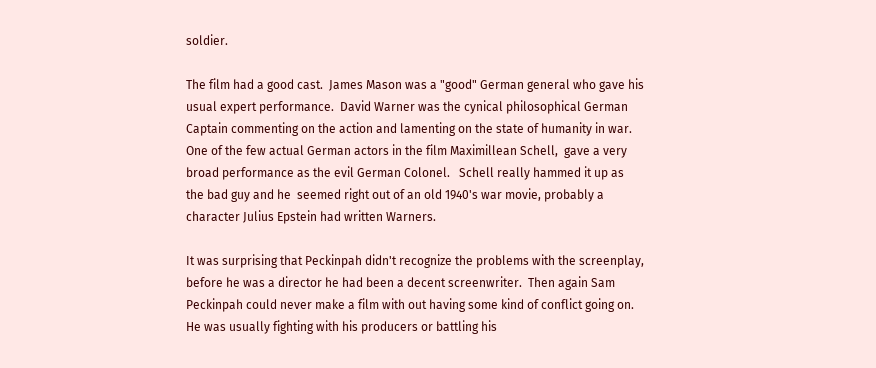soldier.

The film had a good cast.  James Mason was a "good" German general who gave his usual expert performance.  David Warner was the cynical philosophical German Captain commenting on the action and lamenting on the state of humanity in war.  One of the few actual German actors in the film Maximillean Schell,  gave a very broad performance as the evil German Colonel.   Schell really hammed it up as the bad guy and he  seemed right out of an old 1940's war movie, probably a character Julius Epstein had written Warners.

It was surprising that Peckinpah didn't recognize the problems with the screenplay, before he was a director he had been a decent screenwriter.  Then again Sam Peckinpah could never make a film with out having some kind of conflict going on.  He was usually fighting with his producers or battling his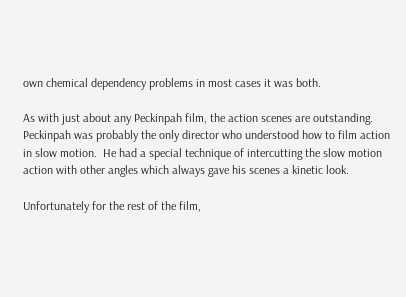own chemical dependency problems in most cases it was both.

As with just about any Peckinpah film, the action scenes are outstanding.  Peckinpah was probably the only director who understood how to film action in slow motion.  He had a special technique of intercutting the slow motion action with other angles which always gave his scenes a kinetic look.

Unfortunately for the rest of the film,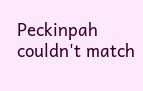Peckinpah couldn't match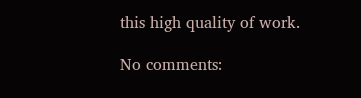this high quality of work.

No comments: